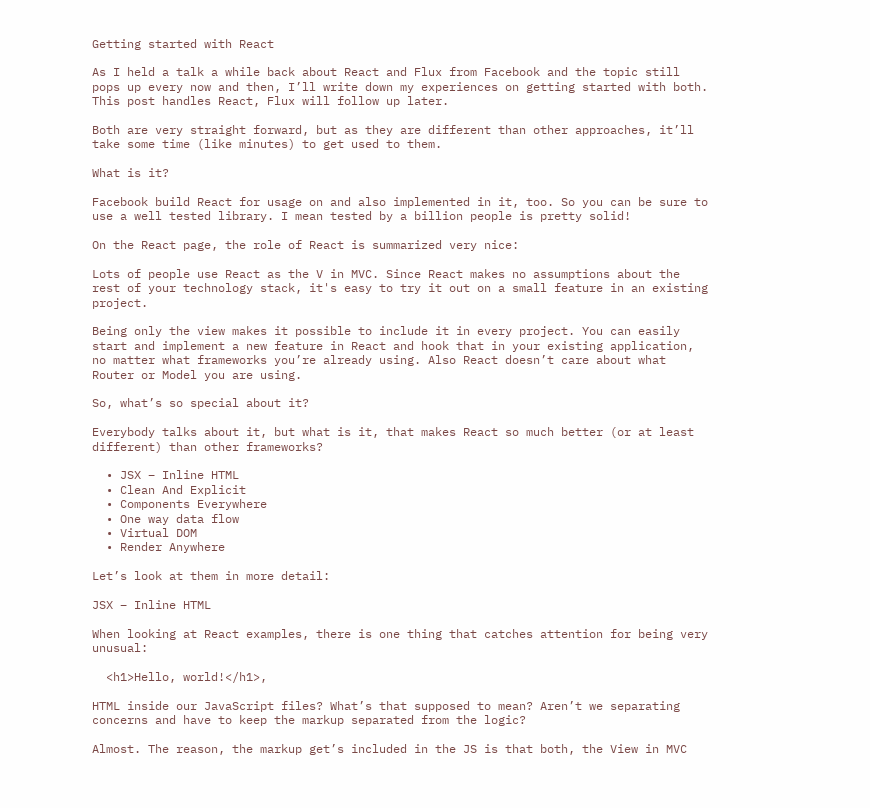Getting started with React

As I held a talk a while back about React and Flux from Facebook and the topic still pops up every now and then, I’ll write down my experiences on getting started with both. This post handles React, Flux will follow up later.

Both are very straight forward, but as they are different than other approaches, it’ll take some time (like minutes) to get used to them.

What is it?

Facebook build React for usage on and also implemented in it, too. So you can be sure to use a well tested library. I mean tested by a billion people is pretty solid!

On the React page, the role of React is summarized very nice:

Lots of people use React as the V in MVC. Since React makes no assumptions about the rest of your technology stack, it's easy to try it out on a small feature in an existing project.

Being only the view makes it possible to include it in every project. You can easily start and implement a new feature in React and hook that in your existing application, no matter what frameworks you’re already using. Also React doesn’t care about what Router or Model you are using.

So, what’s so special about it?

Everybody talks about it, but what is it, that makes React so much better (or at least different) than other frameworks?

  • JSX – Inline HTML
  • Clean And Explicit
  • Components Everywhere
  • One way data flow
  • Virtual DOM
  • Render Anywhere

Let’s look at them in more detail:

JSX – Inline HTML

When looking at React examples, there is one thing that catches attention for being very unusual:

  <h1>Hello, world!</h1>,

HTML inside our JavaScript files? What’s that supposed to mean? Aren’t we separating concerns and have to keep the markup separated from the logic?

Almost. The reason, the markup get’s included in the JS is that both, the View in MVC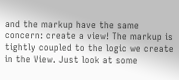and the markup have the same concern: create a view! The markup is tightly coupled to the logic we create in the View. Just look at some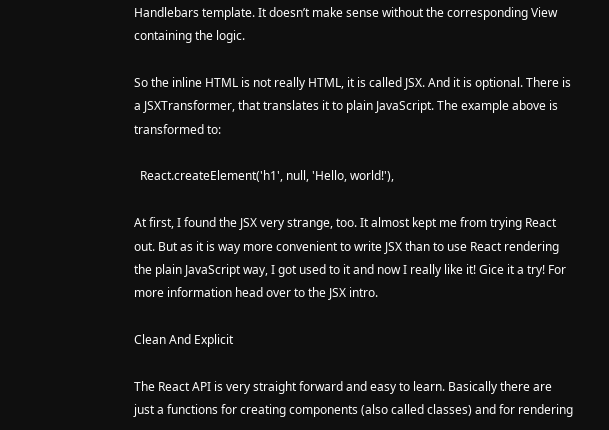Handlebars template. It doesn’t make sense without the corresponding View containing the logic.

So the inline HTML is not really HTML, it is called JSX. And it is optional. There is a JSXTransformer, that translates it to plain JavaScript. The example above is transformed to:

  React.createElement('h1', null, 'Hello, world!'),

At first, I found the JSX very strange, too. It almost kept me from trying React out. But as it is way more convenient to write JSX than to use React rendering the plain JavaScript way, I got used to it and now I really like it! Gice it a try! For more information head over to the JSX intro.

Clean And Explicit

The React API is very straight forward and easy to learn. Basically there are just a functions for creating components (also called classes) and for rendering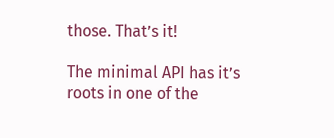those. That’s it!

The minimal API has it’s roots in one of the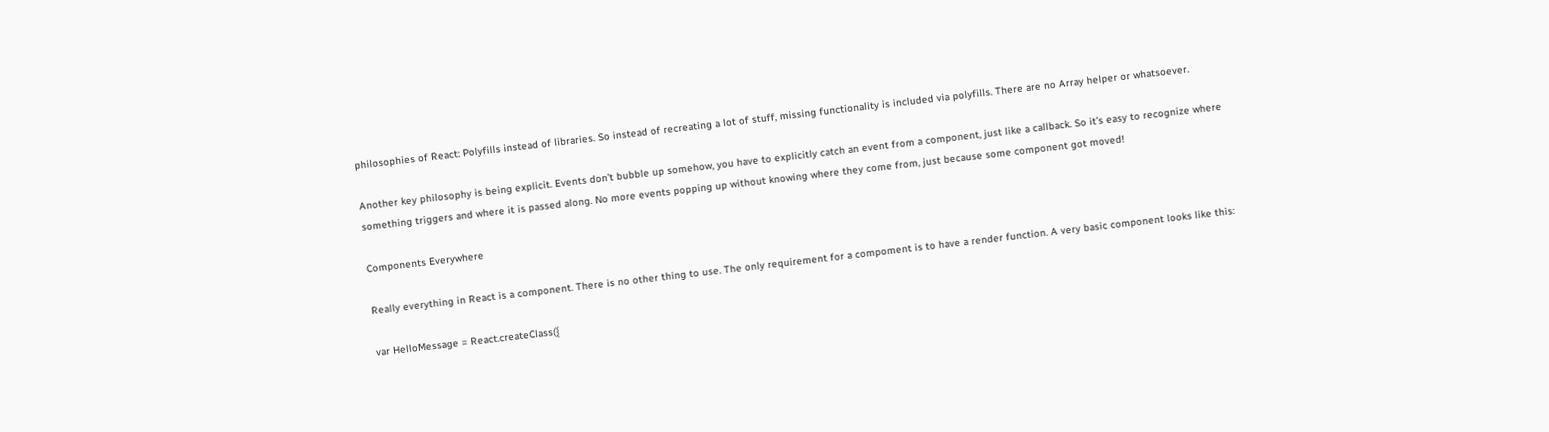philosophies of React: Polyfills instead of libraries. So instead of recreating a lot of stuff, missing functionality is included via polyfills. There are no Array helper or whatsoever.

Another key philosophy is being explicit. Events don’t bubble up somehow, you have to explicitly catch an event from a component, just like a callback. So it’s easy to recognize where something triggers and where it is passed along. No more events popping up without knowing where they come from, just because some component got moved!

Components Everywhere

Really everything in React is a component. There is no other thing to use. The only requirement for a compoment is to have a render function. A very basic component looks like this:

var HelloMessage = React.createClass({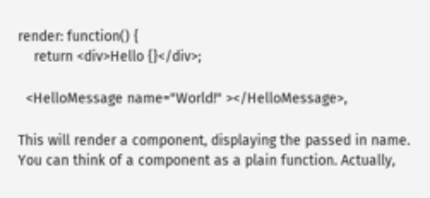render: function() {
    return <div>Hello {}</div>;

  <HelloMessage name="World!" ></HelloMessage>,

This will render a component, displaying the passed in name. You can think of a component as a plain function. Actually,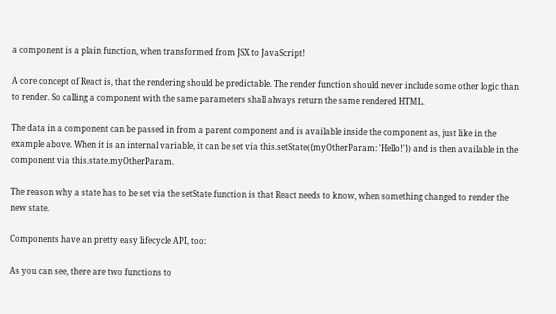a component is a plain function, when transformed from JSX to JavaScript!

A core concept of React is, that the rendering should be predictable. The render function should never include some other logic than to render. So calling a component with the same parameters shall always return the same rendered HTML.

The data in a component can be passed in from a parent component and is available inside the component as, just like in the example above. When it is an internal variable, it can be set via this.setState({myOtherParam: 'Hello!'}) and is then available in the component via this.state.myOtherParam.

The reason why a state has to be set via the setState function is that React needs to know, when something changed to render the new state.

Components have an pretty easy lifecycle API, too:

As you can see, there are two functions to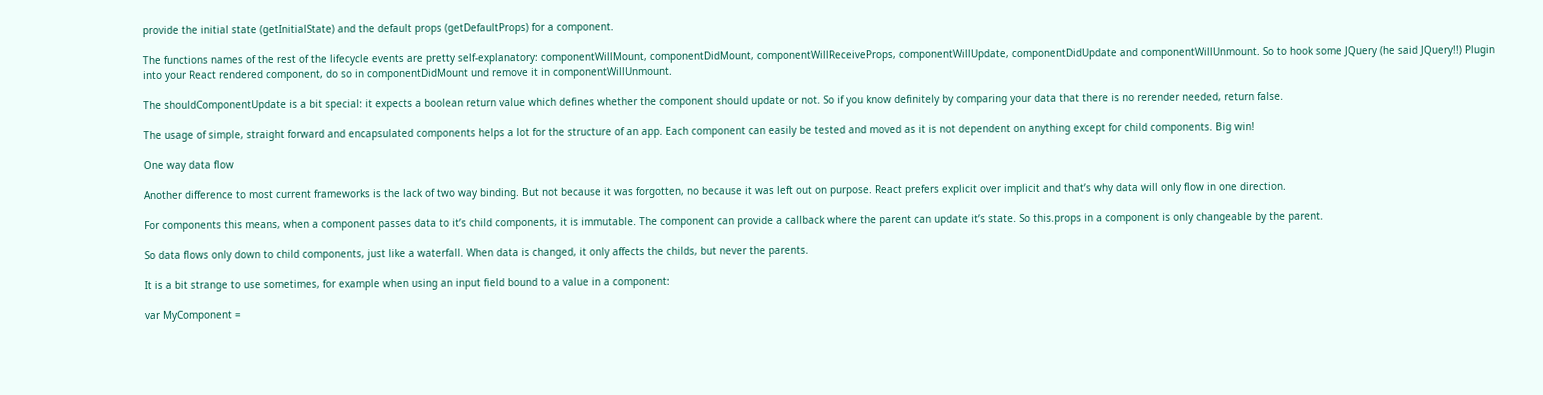provide the initial state (getInitialState) and the default props (getDefaultProps) for a component.

The functions names of the rest of the lifecycle events are pretty self-explanatory: componentWillMount, componentDidMount, componentWillReceiveProps, componentWillUpdate, componentDidUpdate and componentWillUnmount. So to hook some JQuery (he said JQuery!!) Plugin into your React rendered component, do so in componentDidMount und remove it in componentWillUnmount.

The shouldComponentUpdate is a bit special: it expects a boolean return value which defines whether the component should update or not. So if you know definitely by comparing your data that there is no rerender needed, return false.

The usage of simple, straight forward and encapsulated components helps a lot for the structure of an app. Each component can easily be tested and moved as it is not dependent on anything except for child components. Big win!

One way data flow

Another difference to most current frameworks is the lack of two way binding. But not because it was forgotten, no because it was left out on purpose. React prefers explicit over implicit and that’s why data will only flow in one direction.

For components this means, when a component passes data to it’s child components, it is immutable. The component can provide a callback where the parent can update it’s state. So this.props in a component is only changeable by the parent.

So data flows only down to child components, just like a waterfall. When data is changed, it only affects the childs, but never the parents.

It is a bit strange to use sometimes, for example when using an input field bound to a value in a component:

var MyComponent =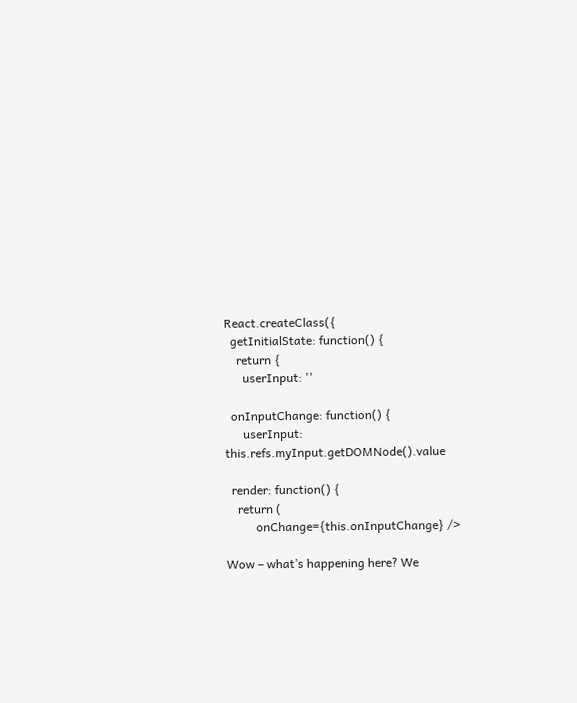React.createClass({
  getInitialState: function() {
    return {
      userInput: ''

  onInputChange: function() {
      userInput: this.refs.myInput.getDOMNode().value

  render: function() {
    return (
          onChange={this.onInputChange} />

Wow – what’s happening here? We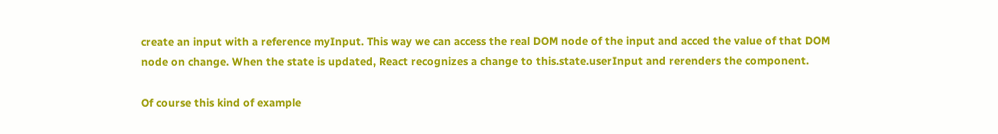create an input with a reference myInput. This way we can access the real DOM node of the input and acced the value of that DOM node on change. When the state is updated, React recognizes a change to this.state.userInput and rerenders the component.

Of course this kind of example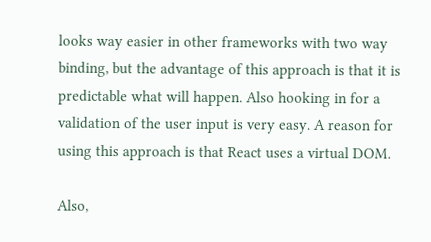looks way easier in other frameworks with two way binding, but the advantage of this approach is that it is predictable what will happen. Also hooking in for a validation of the user input is very easy. A reason for using this approach is that React uses a virtual DOM.

Also,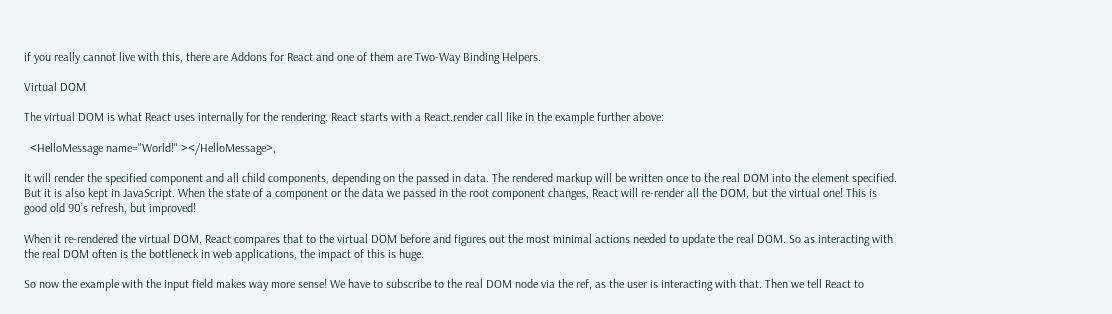if you really cannot live with this, there are Addons for React and one of them are Two-Way Binding Helpers.

Virtual DOM

The virtual DOM is what React uses internally for the rendering. React starts with a React.render call like in the example further above:

  <HelloMessage name="World!" ></HelloMessage>,

It will render the specified component and all child components, depending on the passed in data. The rendered markup will be written once to the real DOM into the element specified. But it is also kept in JavaScript. When the state of a component or the data we passed in the root component changes, React will re-render all the DOM, but the virtual one! This is good old 90’s refresh, but improved!

When it re-rendered the virtual DOM, React compares that to the virtual DOM before and figures out the most minimal actions needed to update the real DOM. So as interacting with the real DOM often is the bottleneck in web applications, the impact of this is huge.

So now the example with the input field makes way more sense! We have to subscribe to the real DOM node via the ref, as the user is interacting with that. Then we tell React to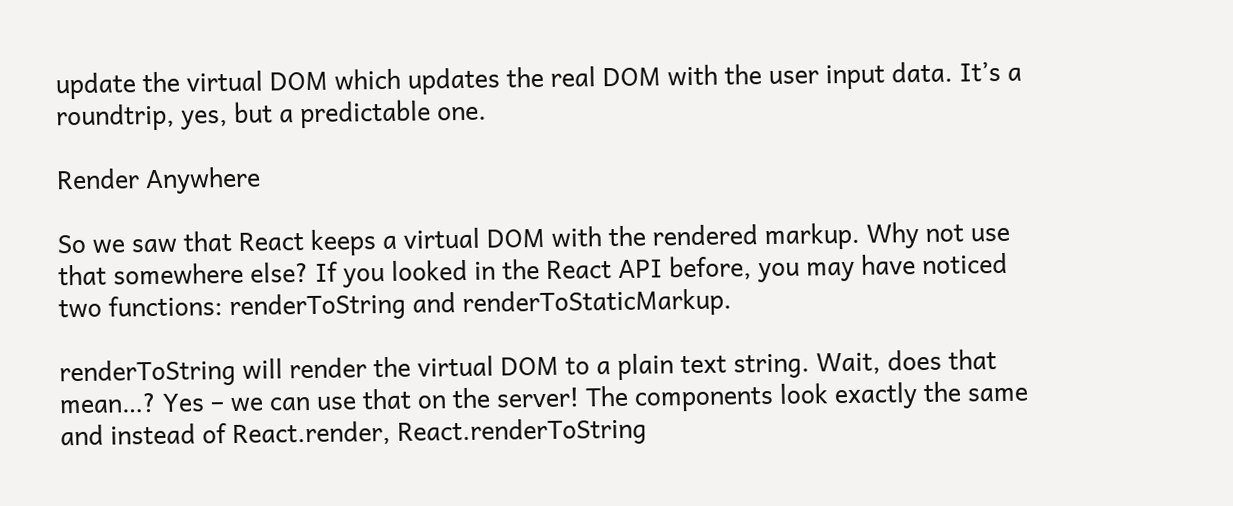update the virtual DOM which updates the real DOM with the user input data. It’s a roundtrip, yes, but a predictable one.

Render Anywhere

So we saw that React keeps a virtual DOM with the rendered markup. Why not use that somewhere else? If you looked in the React API before, you may have noticed two functions: renderToString and renderToStaticMarkup.

renderToString will render the virtual DOM to a plain text string. Wait, does that mean…? Yes – we can use that on the server! The components look exactly the same and instead of React.render, React.renderToString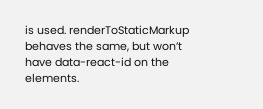is used. renderToStaticMarkup behaves the same, but won’t have data-react-id on the elements.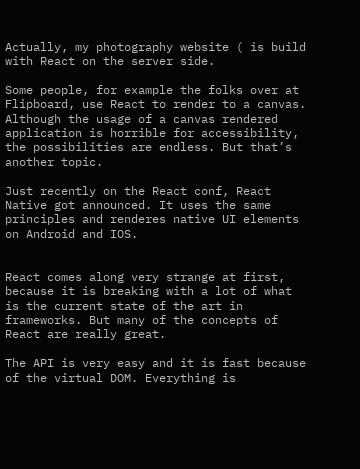Actually, my photography website ( is build with React on the server side.

Some people, for example the folks over at Flipboard, use React to render to a canvas. Although the usage of a canvas rendered application is horrible for accessibility, the possibilities are endless. But that’s another topic.

Just recently on the React conf, React Native got announced. It uses the same principles and renderes native UI elements on Android and IOS.


React comes along very strange at first, because it is breaking with a lot of what is the current state of the art in frameworks. But many of the concepts of React are really great.

The API is very easy and it is fast because of the virtual DOM. Everything is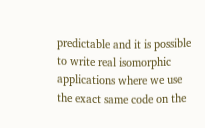predictable and it is possible to write real isomorphic applications where we use the exact same code on the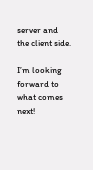server and the client side.

I’m looking forward to what comes next!